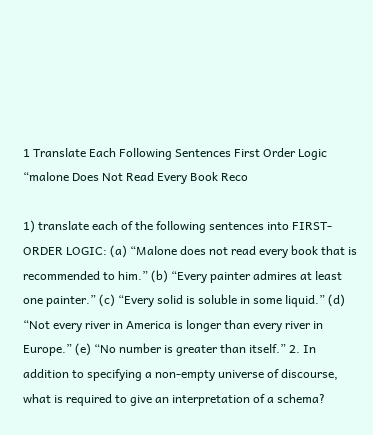1 Translate Each Following Sentences First Order Logic “malone Does Not Read Every Book Reco

1) translate each of the following sentences into FIRST-ORDER LOGIC: (a) “Malone does not read every book that is recommended to him.” (b) “Every painter admires at least one painter.” (c) “Every solid is soluble in some liquid.” (d) “Not every river in America is longer than every river in Europe.” (e) “No number is greater than itself.” 2. In addition to specifying a non-empty universe of discourse, what is required to give an interpretation of a schema?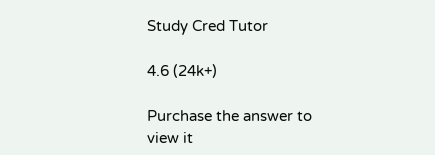Study Cred Tutor

4.6 (24k+)

Purchase the answer to view it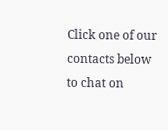Click one of our contacts below to chat on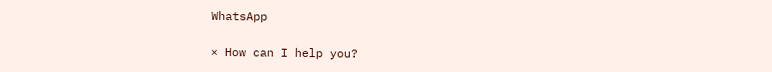WhatsApp

× How can I help you?